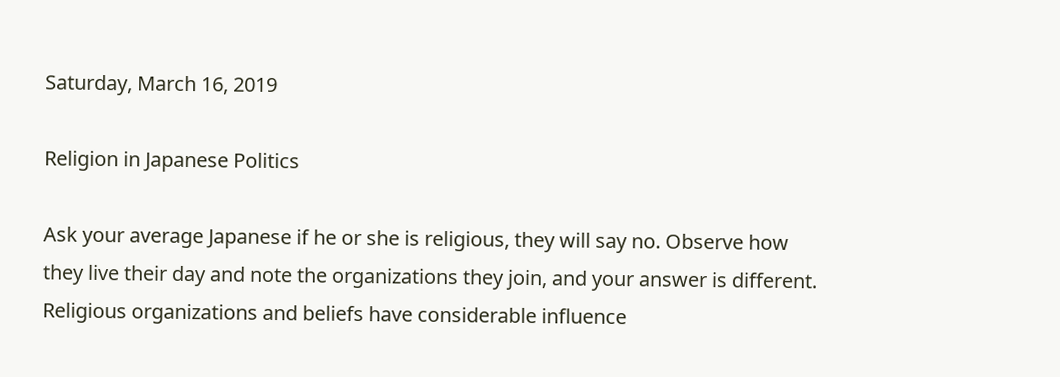Saturday, March 16, 2019

Religion in Japanese Politics

Ask your average Japanese if he or she is religious, they will say no. Observe how they live their day and note the organizations they join, and your answer is different. Religious organizations and beliefs have considerable influence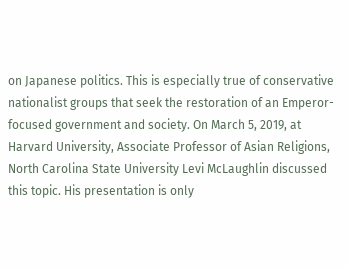on Japanese politics. This is especially true of conservative nationalist groups that seek the restoration of an Emperor-focused government and society. On March 5, 2019, at Harvard University, Associate Professor of Asian Religions, North Carolina State University Levi McLaughlin discussed this topic. His presentation is only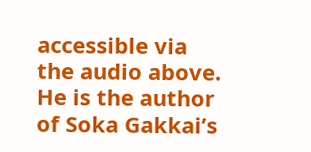accessible via the audio above. He is the author of Soka Gakkai’s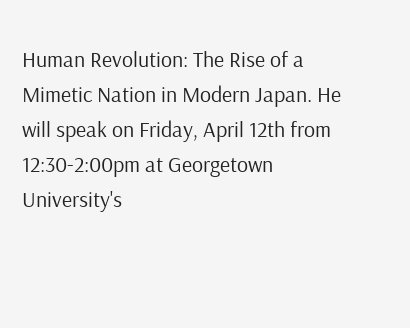Human Revolution: The Rise of a Mimetic Nation in Modern Japan. He will speak on Friday, April 12th from 12:30-2:00pm at Georgetown University's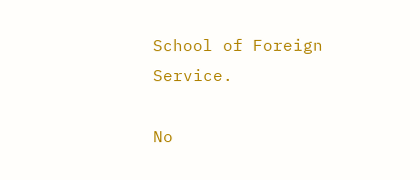School of Foreign Service.

No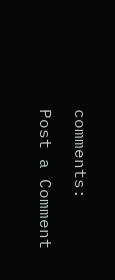comments:

Post a Comment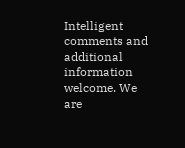Intelligent comments and additional information welcome. We are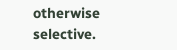otherwise selective.